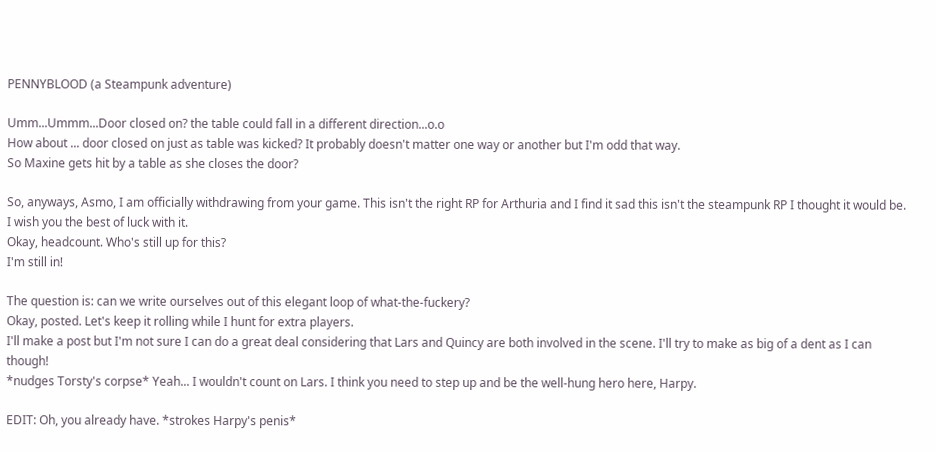PENNYBLOOD (a Steampunk adventure)

Umm...Ummm...Door closed on? the table could fall in a different direction...o.o
How about ... door closed on just as table was kicked? It probably doesn't matter one way or another but I'm odd that way.
So Maxine gets hit by a table as she closes the door?

So, anyways, Asmo, I am officially withdrawing from your game. This isn't the right RP for Arthuria and I find it sad this isn't the steampunk RP I thought it would be. I wish you the best of luck with it.
Okay, headcount. Who's still up for this?
I'm still in!

The question is: can we write ourselves out of this elegant loop of what-the-fuckery?
Okay, posted. Let's keep it rolling while I hunt for extra players.
I'll make a post but I'm not sure I can do a great deal considering that Lars and Quincy are both involved in the scene. I'll try to make as big of a dent as I can though!
*nudges Torsty's corpse* Yeah... I wouldn't count on Lars. I think you need to step up and be the well-hung hero here, Harpy.

EDIT: Oh, you already have. *strokes Harpy's penis*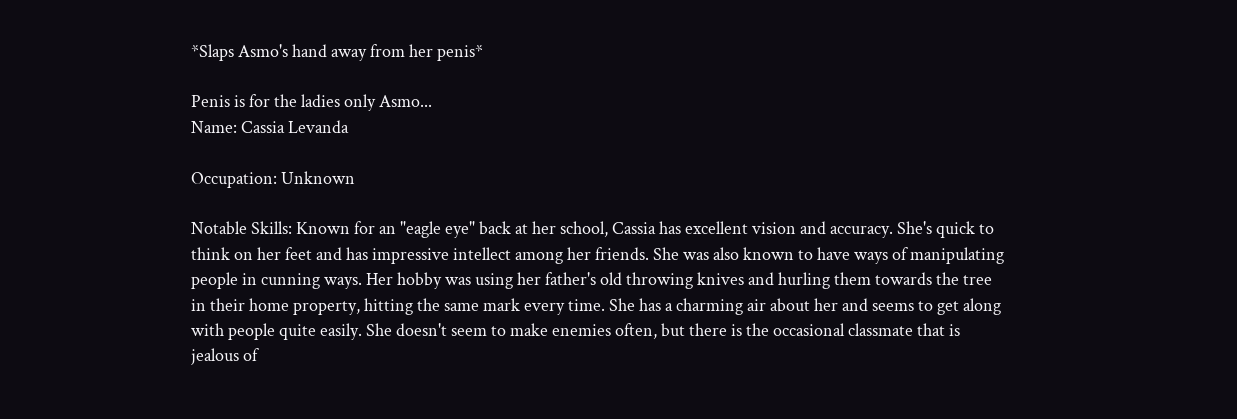*Slaps Asmo's hand away from her penis*

Penis is for the ladies only Asmo...
Name: Cassia Levanda

Occupation: Unknown

Notable Skills: Known for an "eagle eye" back at her school, Cassia has excellent vision and accuracy. She's quick to think on her feet and has impressive intellect among her friends. She was also known to have ways of manipulating people in cunning ways. Her hobby was using her father's old throwing knives and hurling them towards the tree in their home property, hitting the same mark every time. She has a charming air about her and seems to get along with people quite easily. She doesn't seem to make enemies often, but there is the occasional classmate that is jealous of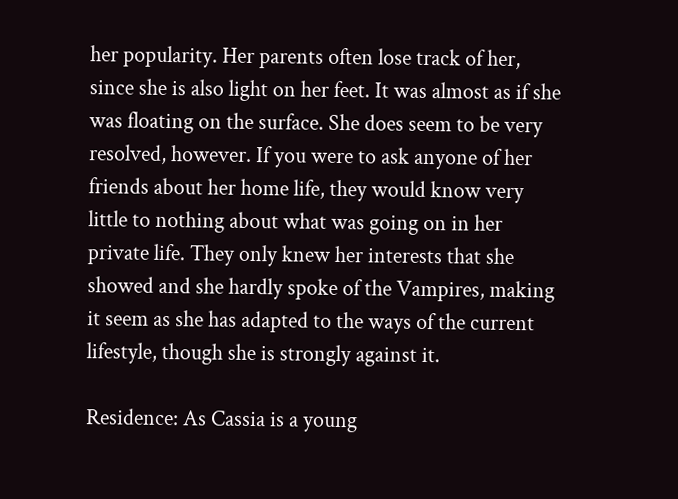her popularity. Her parents often lose track of her, since she is also light on her feet. It was almost as if she was floating on the surface. She does seem to be very resolved, however. If you were to ask anyone of her friends about her home life, they would know very little to nothing about what was going on in her private life. They only knew her interests that she showed and she hardly spoke of the Vampires, making it seem as she has adapted to the ways of the current lifestyle, though she is strongly against it.

Residence: As Cassia is a young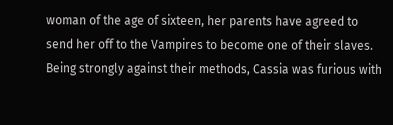woman of the age of sixteen, her parents have agreed to send her off to the Vampires to become one of their slaves. Being strongly against their methods, Cassia was furious with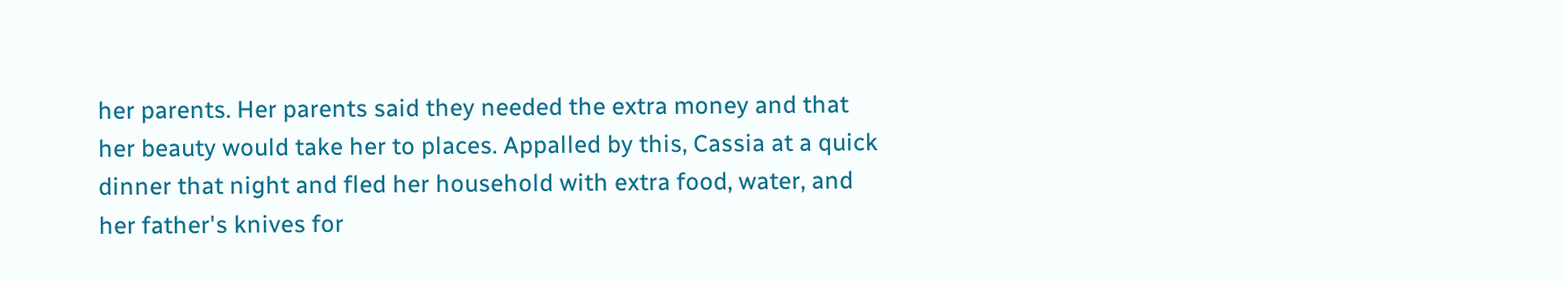her parents. Her parents said they needed the extra money and that her beauty would take her to places. Appalled by this, Cassia at a quick dinner that night and fled her household with extra food, water, and her father's knives for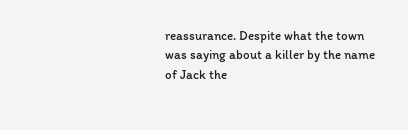reassurance. Despite what the town was saying about a killer by the name of Jack the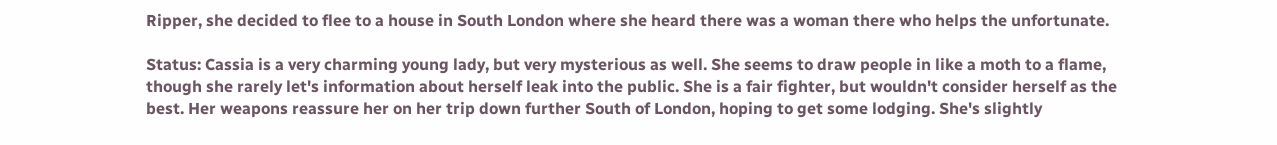Ripper, she decided to flee to a house in South London where she heard there was a woman there who helps the unfortunate.

Status: Cassia is a very charming young lady, but very mysterious as well. She seems to draw people in like a moth to a flame, though she rarely let's information about herself leak into the public. She is a fair fighter, but wouldn't consider herself as the best. Her weapons reassure her on her trip down further South of London, hoping to get some lodging. She's slightly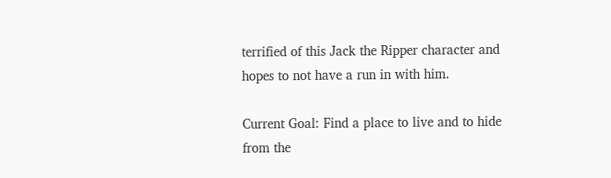terrified of this Jack the Ripper character and hopes to not have a run in with him.

Current Goal: Find a place to live and to hide from the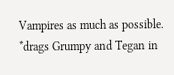Vampires as much as possible.
*drags Grumpy and Tegan in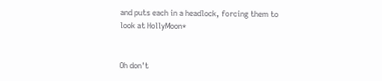and puts each in a headlock, forcing them to look at HollyMoon*


Oh don't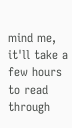mind me, it'll take a few hours to read through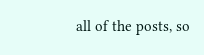all of the posts, so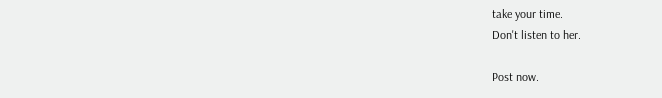take your time.
Don't listen to her.

Post now.